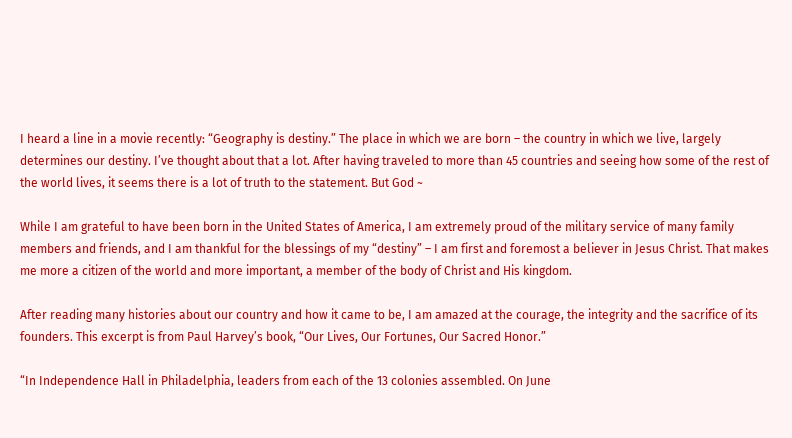I heard a line in a movie recently: “Geography is destiny.” The place in which we are born – the country in which we live, largely determines our destiny. I’ve thought about that a lot. After having traveled to more than 45 countries and seeing how some of the rest of the world lives, it seems there is a lot of truth to the statement. But God ~

While I am grateful to have been born in the United States of America, I am extremely proud of the military service of many family members and friends, and I am thankful for the blessings of my “destiny” – I am first and foremost a believer in Jesus Christ. That makes me more a citizen of the world and more important, a member of the body of Christ and His kingdom.

After reading many histories about our country and how it came to be, I am amazed at the courage, the integrity and the sacrifice of its founders. This excerpt is from Paul Harvey’s book, “Our Lives, Our Fortunes, Our Sacred Honor.”

“In Independence Hall in Philadelphia, leaders from each of the 13 colonies assembled. On June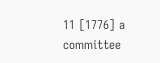11 [1776] a committee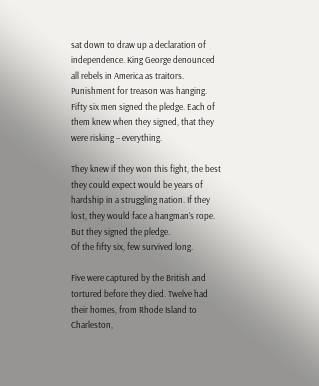sat down to draw up a declaration of independence. King George denounced all rebels in America as traitors. Punishment for treason was hanging. Fifty six men signed the pledge. Each of them knew when they signed, that they were risking – everything.

They knew if they won this fight, the best they could expect would be years of hardship in a struggling nation. If they lost, they would face a hangman’s rope. But they signed the pledge.
Of the fifty six, few survived long.

Five were captured by the British and tortured before they died. Twelve had their homes, from Rhode Island to Charleston,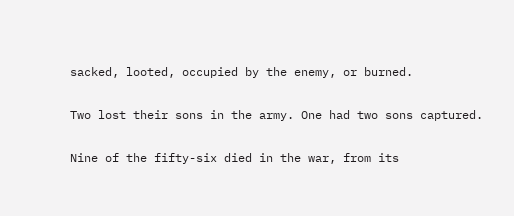sacked, looted, occupied by the enemy, or burned.

Two lost their sons in the army. One had two sons captured.

Nine of the fifty-six died in the war, from its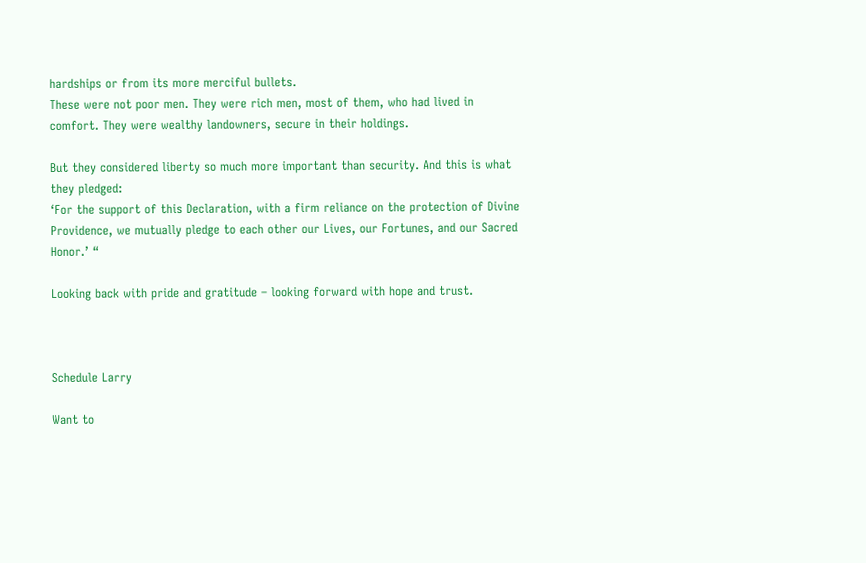hardships or from its more merciful bullets.
These were not poor men. They were rich men, most of them, who had lived in comfort. They were wealthy landowners, secure in their holdings.

But they considered liberty so much more important than security. And this is what they pledged:
‘For the support of this Declaration, with a firm reliance on the protection of Divine Providence, we mutually pledge to each other our Lives, our Fortunes, and our Sacred Honor.’ “

Looking back with pride and gratitude – looking forward with hope and trust.



Schedule Larry

Want to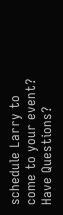schedule Larry to come to your event?
Have Questions?